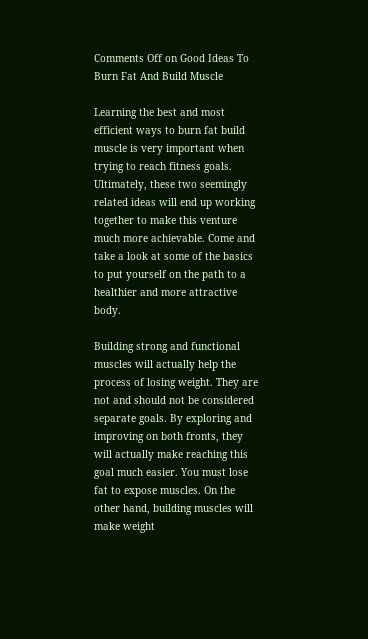Comments Off on Good Ideas To Burn Fat And Build Muscle

Learning the best and most efficient ways to burn fat build muscle is very important when trying to reach fitness goals. Ultimately, these two seemingly related ideas will end up working together to make this venture much more achievable. Come and take a look at some of the basics to put yourself on the path to a healthier and more attractive body.

Building strong and functional muscles will actually help the process of losing weight. They are not and should not be considered separate goals. By exploring and improving on both fronts, they will actually make reaching this goal much easier. You must lose fat to expose muscles. On the other hand, building muscles will make weight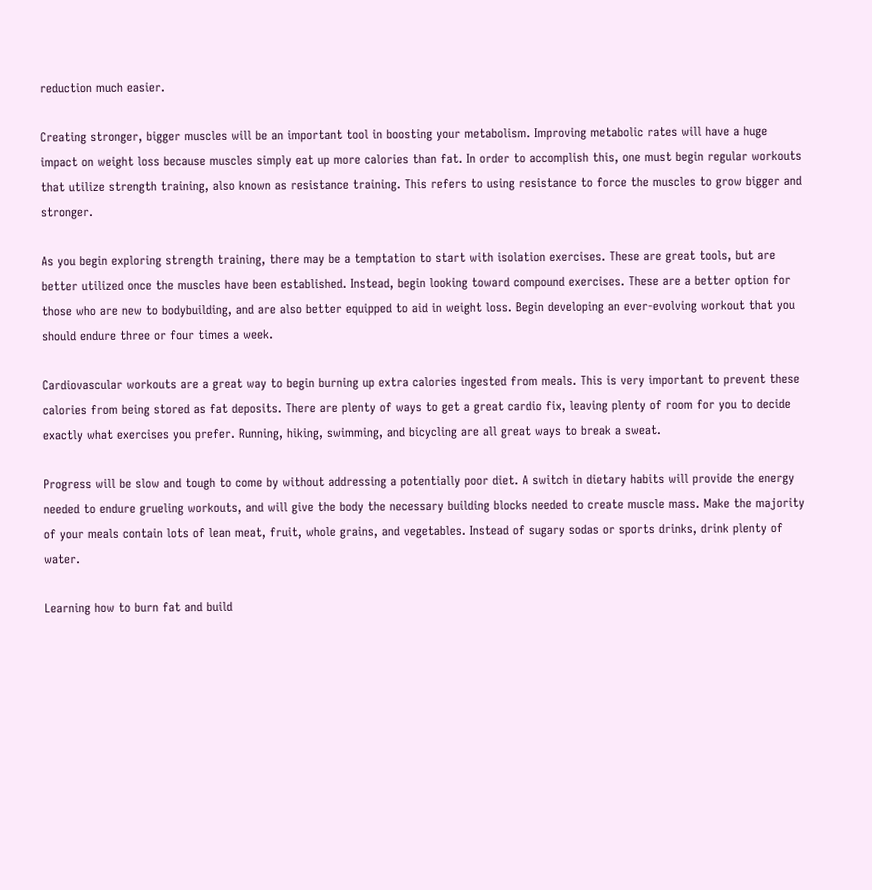reduction much easier.

Creating stronger, bigger muscles will be an important tool in boosting your metabolism. Improving metabolic rates will have a huge impact on weight loss because muscles simply eat up more calories than fat. In order to accomplish this, one must begin regular workouts that utilize strength training, also known as resistance training. This refers to using resistance to force the muscles to grow bigger and stronger.

As you begin exploring strength training, there may be a temptation to start with isolation exercises. These are great tools, but are better utilized once the muscles have been established. Instead, begin looking toward compound exercises. These are a better option for those who are new to bodybuilding, and are also better equipped to aid in weight loss. Begin developing an ever-evolving workout that you should endure three or four times a week.

Cardiovascular workouts are a great way to begin burning up extra calories ingested from meals. This is very important to prevent these calories from being stored as fat deposits. There are plenty of ways to get a great cardio fix, leaving plenty of room for you to decide exactly what exercises you prefer. Running, hiking, swimming, and bicycling are all great ways to break a sweat.

Progress will be slow and tough to come by without addressing a potentially poor diet. A switch in dietary habits will provide the energy needed to endure grueling workouts, and will give the body the necessary building blocks needed to create muscle mass. Make the majority of your meals contain lots of lean meat, fruit, whole grains, and vegetables. Instead of sugary sodas or sports drinks, drink plenty of water.

Learning how to burn fat and build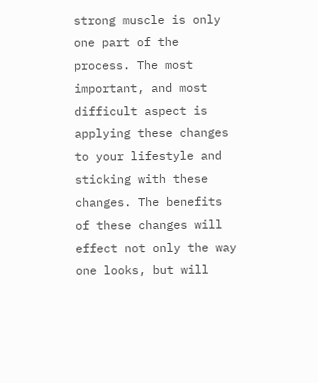strong muscle is only one part of the process. The most important, and most difficult aspect is applying these changes to your lifestyle and sticking with these changes. The benefits of these changes will effect not only the way one looks, but will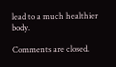lead to a much healthier body.

Comments are closed.